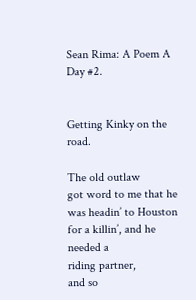Sean Rima: A Poem A Day #2.


Getting Kinky on the road.

The old outlaw
got word to me that he
was headin’ to Houston
for a killin’, and he
needed a
riding partner,
and so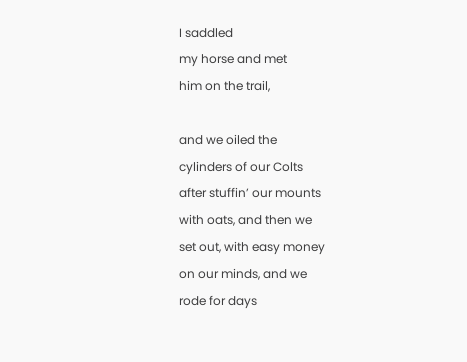I saddled
my horse and met
him on the trail,

and we oiled the
cylinders of our Colts
after stuffin’ our mounts
with oats, and then we
set out, with easy money
on our minds, and we
rode for days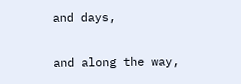and days,

and along the way,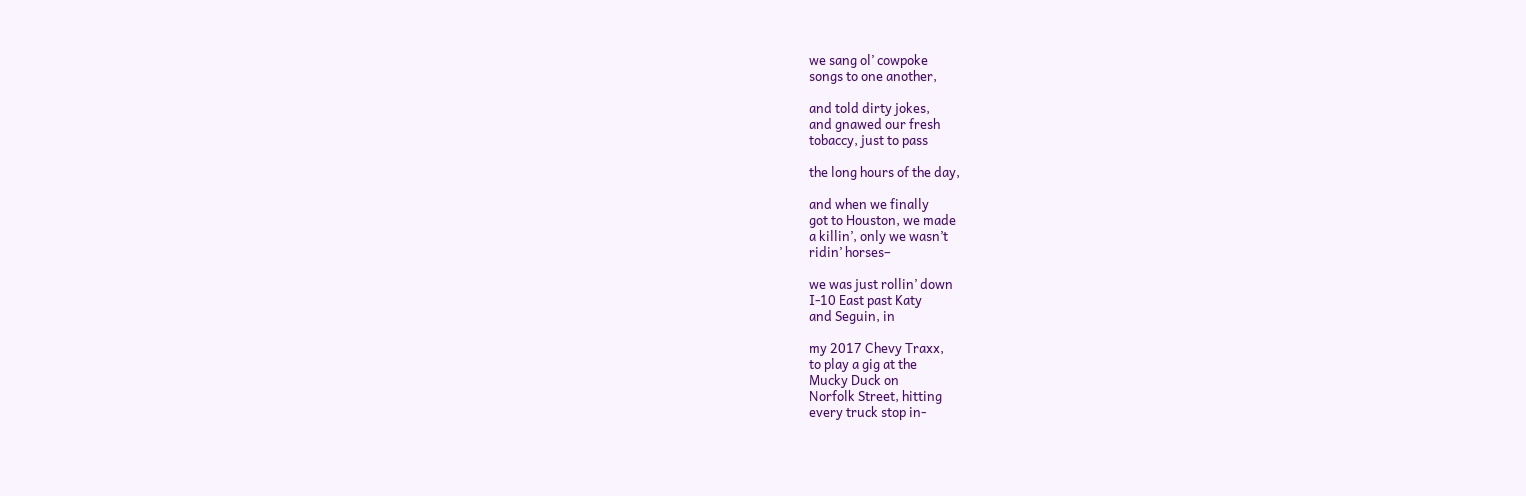we sang ol’ cowpoke
songs to one another,

and told dirty jokes,
and gnawed our fresh
tobaccy, just to pass

the long hours of the day,

and when we finally
got to Houston, we made
a killin’, only we wasn’t
ridin’ horses–

we was just rollin’ down
I-10 East past Katy
and Seguin, in

my 2017 Chevy Traxx,
to play a gig at the
Mucky Duck on
Norfolk Street, hitting
every truck stop in-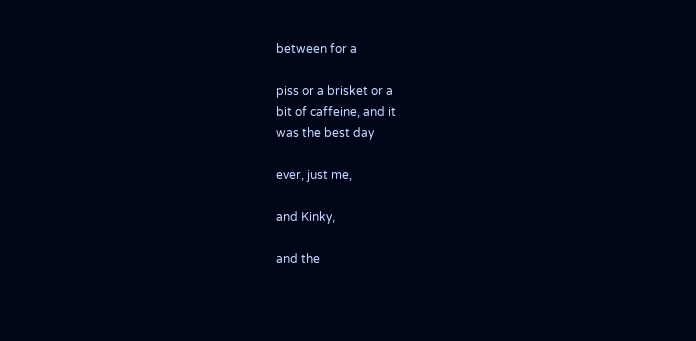between for a

piss or a brisket or a
bit of caffeine, and it
was the best day

ever, just me,

and Kinky,

and the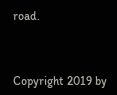road.



Copyright 2019 by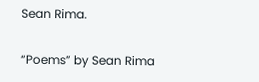Sean Rima.

“Poems” by Sean Rima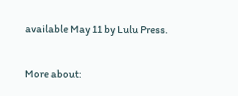available May 11 by Lulu Press.

More about: